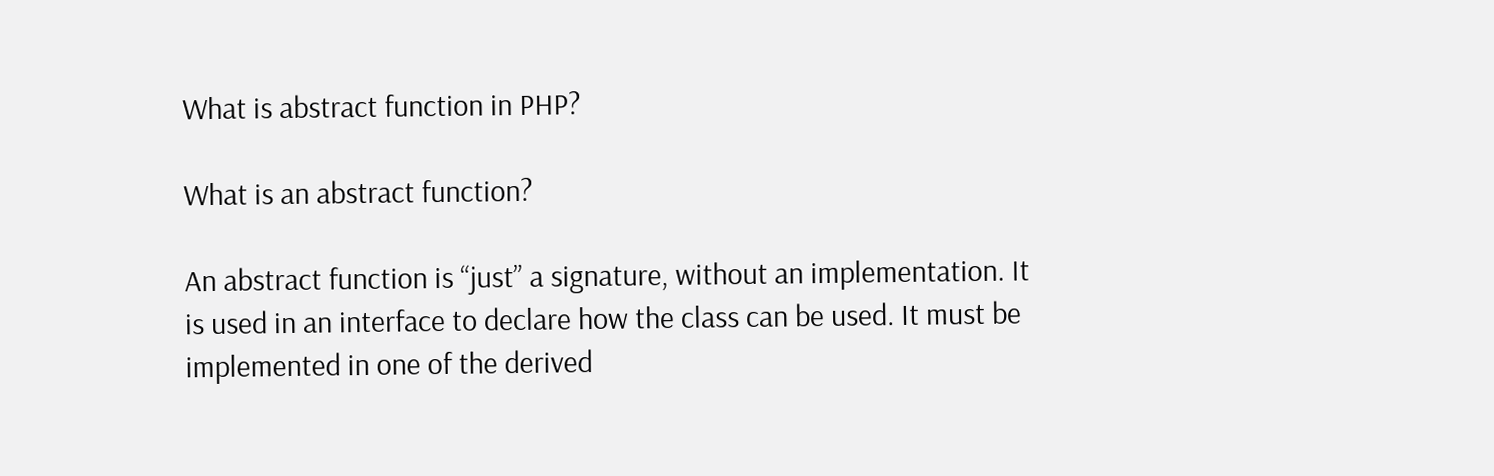What is abstract function in PHP?

What is an abstract function?

An abstract function is “just” a signature, without an implementation. It is used in an interface to declare how the class can be used. It must be implemented in one of the derived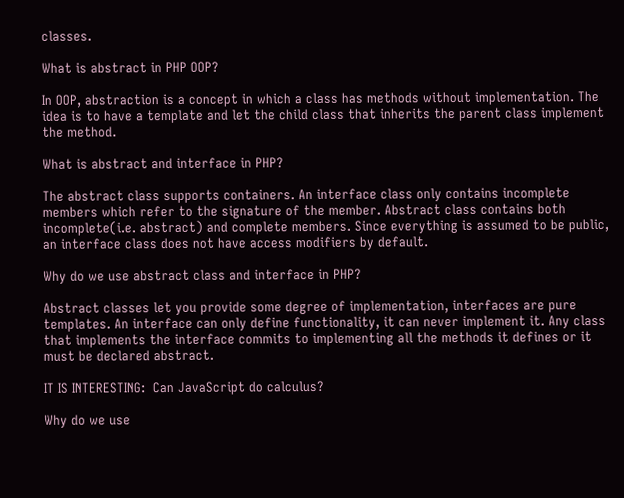classes.

What is abstract in PHP OOP?

In OOP, abstraction is a concept in which a class has methods without implementation. The idea is to have a template and let the child class that inherits the parent class implement the method.

What is abstract and interface in PHP?

The abstract class supports containers. An interface class only contains incomplete members which refer to the signature of the member. Abstract class contains both incomplete(i.e. abstract) and complete members. Since everything is assumed to be public, an interface class does not have access modifiers by default.

Why do we use abstract class and interface in PHP?

Abstract classes let you provide some degree of implementation, interfaces are pure templates. An interface can only define functionality, it can never implement it. Any class that implements the interface commits to implementing all the methods it defines or it must be declared abstract.

IT IS INTERESTING:  Can JavaScript do calculus?

Why do we use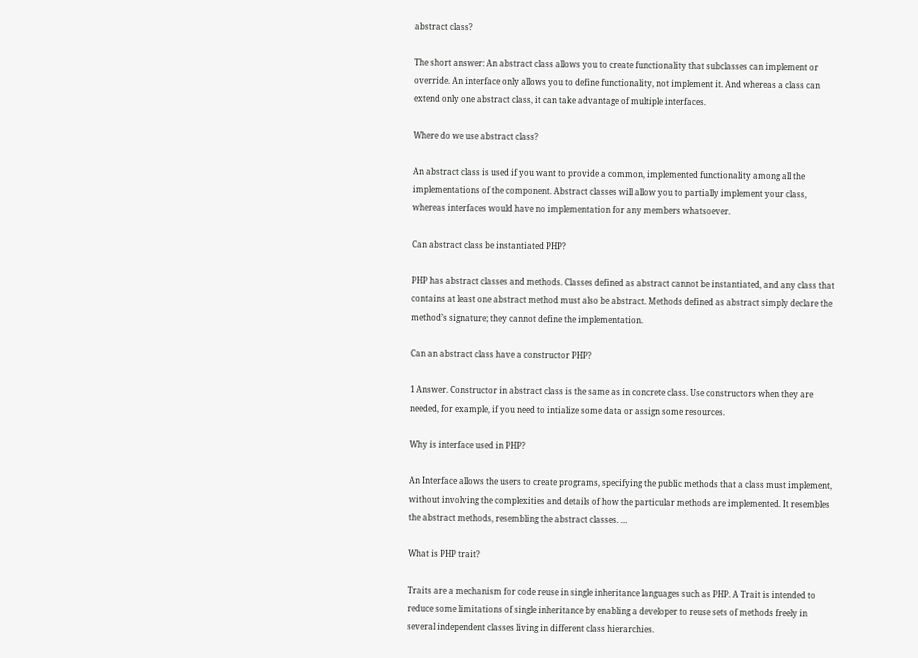abstract class?

The short answer: An abstract class allows you to create functionality that subclasses can implement or override. An interface only allows you to define functionality, not implement it. And whereas a class can extend only one abstract class, it can take advantage of multiple interfaces.

Where do we use abstract class?

An abstract class is used if you want to provide a common, implemented functionality among all the implementations of the component. Abstract classes will allow you to partially implement your class, whereas interfaces would have no implementation for any members whatsoever.

Can abstract class be instantiated PHP?

PHP has abstract classes and methods. Classes defined as abstract cannot be instantiated, and any class that contains at least one abstract method must also be abstract. Methods defined as abstract simply declare the method’s signature; they cannot define the implementation.

Can an abstract class have a constructor PHP?

1 Answer. Constructor in abstract class is the same as in concrete class. Use constructors when they are needed, for example, if you need to intialize some data or assign some resources.

Why is interface used in PHP?

An Interface allows the users to create programs, specifying the public methods that a class must implement, without involving the complexities and details of how the particular methods are implemented. It resembles the abstract methods, resembling the abstract classes. …

What is PHP trait?

Traits are a mechanism for code reuse in single inheritance languages such as PHP. A Trait is intended to reduce some limitations of single inheritance by enabling a developer to reuse sets of methods freely in several independent classes living in different class hierarchies.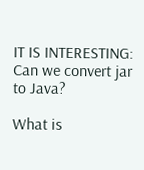IT IS INTERESTING:  Can we convert jar to Java?

What is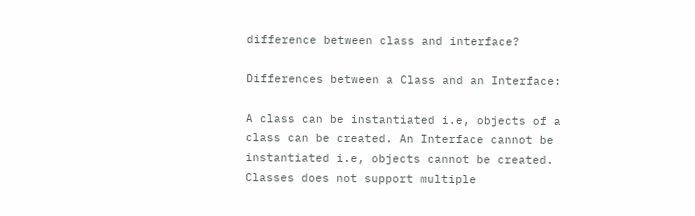difference between class and interface?

Differences between a Class and an Interface:

A class can be instantiated i.e, objects of a class can be created. An Interface cannot be instantiated i.e, objects cannot be created. Classes does not support multiple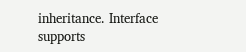inheritance. Interface supports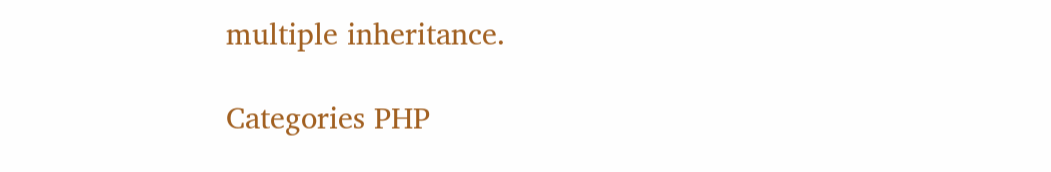multiple inheritance.

Categories PHP